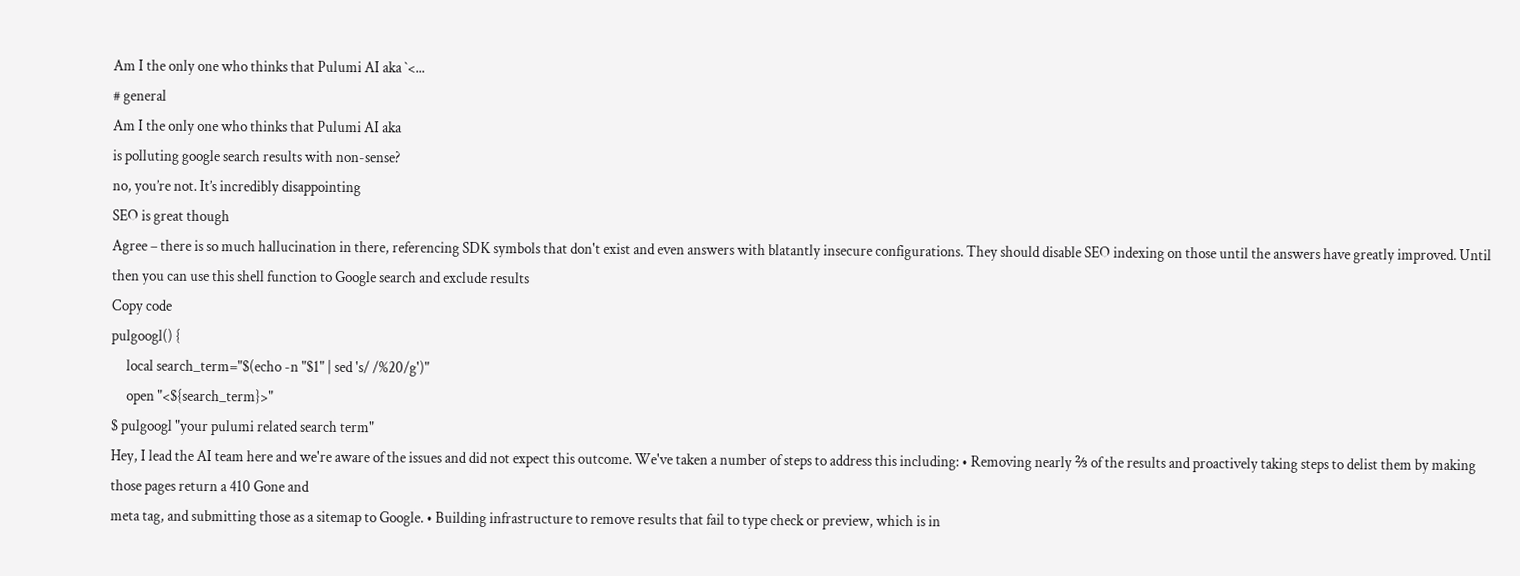Am I the only one who thinks that Pulumi AI aka `<...
# general
Am I the only one who thinks that Pulumi AI aka
is polluting google search results with non-sense?
no, you’re not. It’s incredibly disappointing
SEO is great though
Agree – there is so much hallucination in there, referencing SDK symbols that don't exist and even answers with blatantly insecure configurations. They should disable SEO indexing on those until the answers have greatly improved. Until then you can use this shell function to Google search and exclude results
Copy code
pulgoogl() {
     local search_term="$(echo -n "$1" | sed 's/ /%20/g')"
     open "<${search_term}>"
$ pulgoogl "your pulumi related search term"
Hey, I lead the AI team here and we're aware of the issues and did not expect this outcome. We've taken a number of steps to address this including: • Removing nearly ⅔ of the results and proactively taking steps to delist them by making those pages return a 410 Gone and
meta tag, and submitting those as a sitemap to Google. • Building infrastructure to remove results that fail to type check or preview, which is in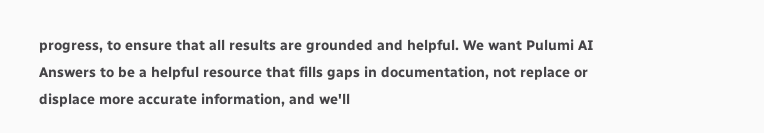progress, to ensure that all results are grounded and helpful. We want Pulumi AI Answers to be a helpful resource that fills gaps in documentation, not replace or displace more accurate information, and we'll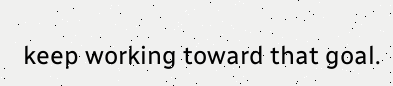keep working toward that goal.